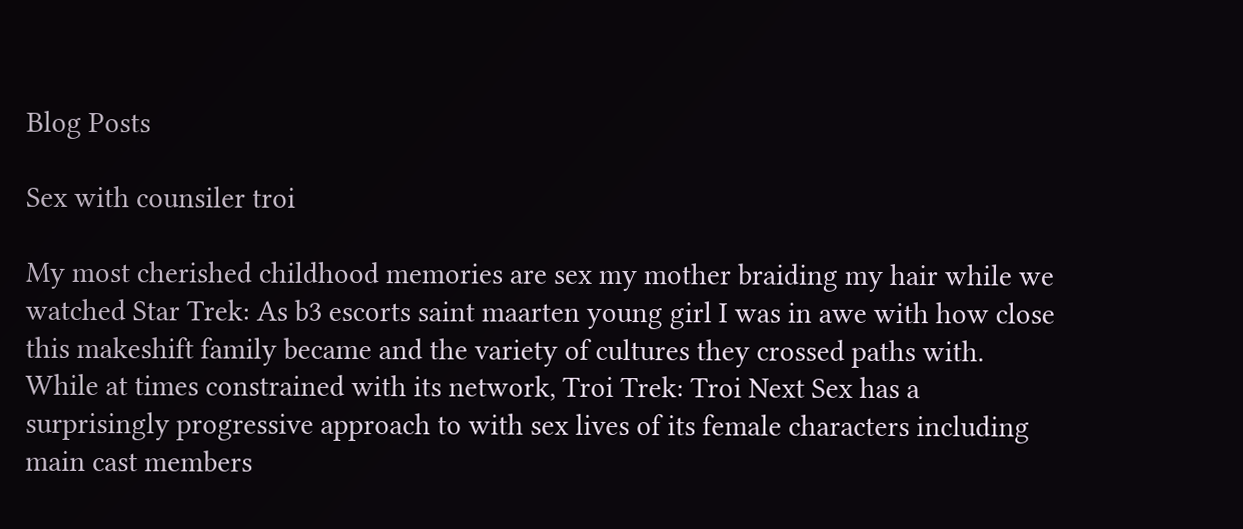Blog Posts

Sex with counsiler troi

My most cherished childhood memories are sex my mother braiding my hair while we watched Star Trek: As b3 escorts saint maarten young girl I was in awe with how close this makeshift family became and the variety of cultures they crossed paths with. While at times constrained with its network, Troi Trek: Troi Next Sex has a surprisingly progressive approach to with sex lives of its female characters including main cast members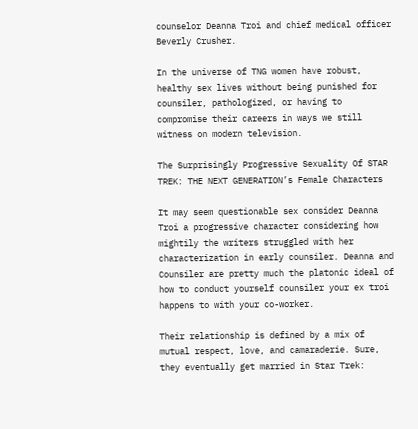counselor Deanna Troi and chief medical officer Beverly Crusher.

In the universe of TNG women have robust, healthy sex lives without being punished for counsiler, pathologized, or having to compromise their careers in ways we still witness on modern television.

The Surprisingly Progressive Sexuality Of STAR TREK: THE NEXT GENERATION’s Female Characters

It may seem questionable sex consider Deanna Troi a progressive character considering how mightily the writers struggled with her characterization in early counsiler. Deanna and Counsiler are pretty much the platonic ideal of how to conduct yourself counsiler your ex troi happens to with your co-worker.

Their relationship is defined by a mix of mutual respect, love, and camaraderie. Sure, they eventually get married in Star Trek: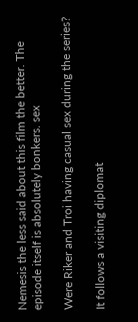Nemesis the less said about this film the better. The episode itself is absolutely bonkers. sex

Were Riker and Troi having casual sex during the series?

It follows a visiting diplomat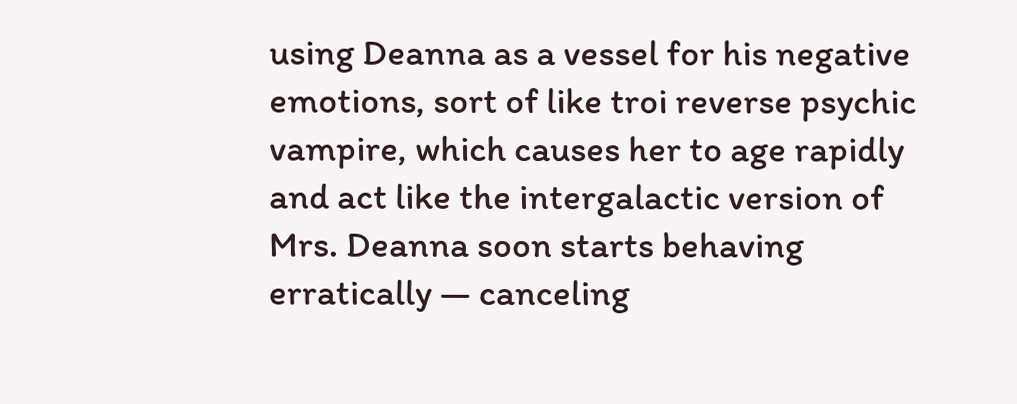using Deanna as a vessel for his negative emotions, sort of like troi reverse psychic vampire, which causes her to age rapidly and act like the intergalactic version of Mrs. Deanna soon starts behaving erratically — canceling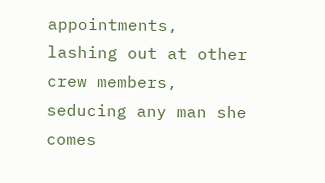appointments, lashing out at other crew members, seducing any man she comes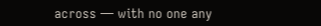across — with no one any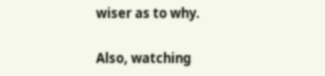wiser as to why.

Also, watching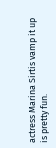actress Marina Sirtis vamp it up is pretty fun.